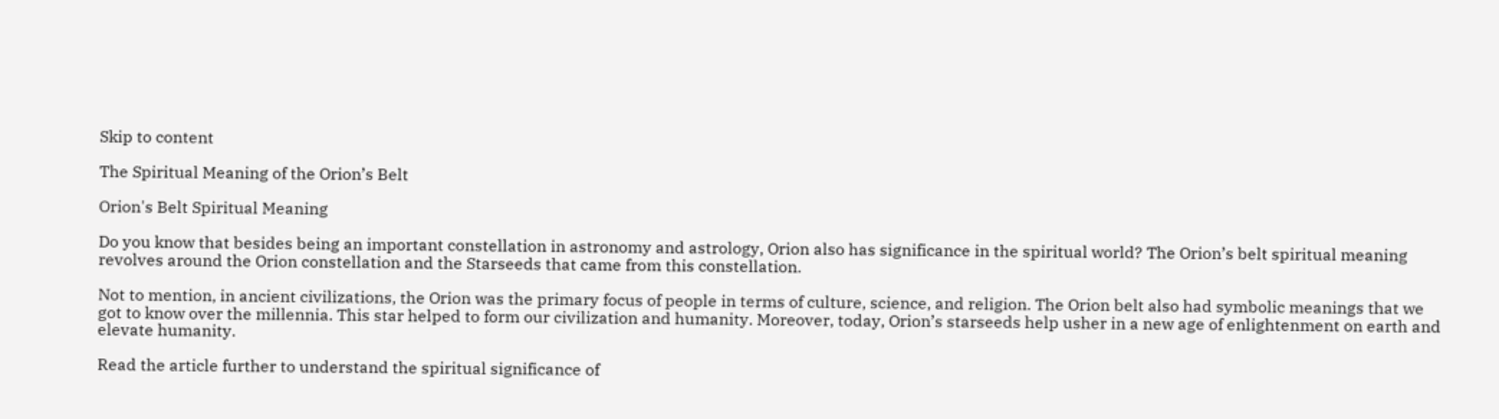Skip to content

The Spiritual Meaning of the Orion’s Belt

Orion's Belt Spiritual Meaning

Do you know that besides being an important constellation in astronomy and astrology, Orion also has significance in the spiritual world? The Orion’s belt spiritual meaning revolves around the Orion constellation and the Starseeds that came from this constellation.

Not to mention, in ancient civilizations, the Orion was the primary focus of people in terms of culture, science, and religion. The Orion belt also had symbolic meanings that we got to know over the millennia. This star helped to form our civilization and humanity. Moreover, today, Orion’s starseeds help usher in a new age of enlightenment on earth and elevate humanity.

Read the article further to understand the spiritual significance of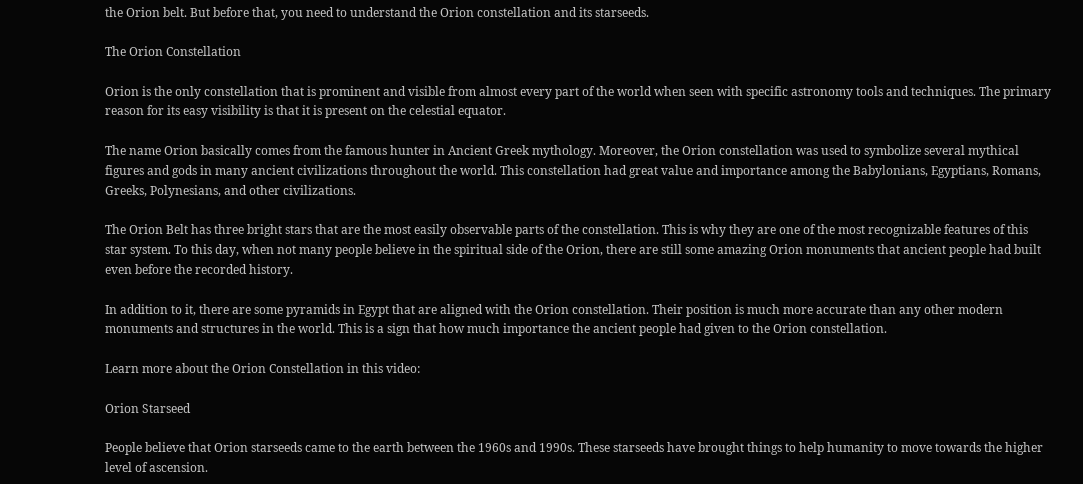the Orion belt. But before that, you need to understand the Orion constellation and its starseeds.

The Orion Constellation

Orion is the only constellation that is prominent and visible from almost every part of the world when seen with specific astronomy tools and techniques. The primary reason for its easy visibility is that it is present on the celestial equator.

The name Orion basically comes from the famous hunter in Ancient Greek mythology. Moreover, the Orion constellation was used to symbolize several mythical figures and gods in many ancient civilizations throughout the world. This constellation had great value and importance among the Babylonians, Egyptians, Romans, Greeks, Polynesians, and other civilizations.

The Orion Belt has three bright stars that are the most easily observable parts of the constellation. This is why they are one of the most recognizable features of this star system. To this day, when not many people believe in the spiritual side of the Orion, there are still some amazing Orion monuments that ancient people had built even before the recorded history.

In addition to it, there are some pyramids in Egypt that are aligned with the Orion constellation. Their position is much more accurate than any other modern monuments and structures in the world. This is a sign that how much importance the ancient people had given to the Orion constellation.

Learn more about the Orion Constellation in this video:

Orion Starseed

People believe that Orion starseeds came to the earth between the 1960s and 1990s. These starseeds have brought things to help humanity to move towards the higher level of ascension.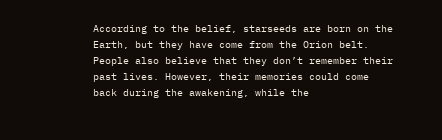According to the belief, starseeds are born on the Earth, but they have come from the Orion belt. People also believe that they don’t remember their past lives. However, their memories could come back during the awakening, while the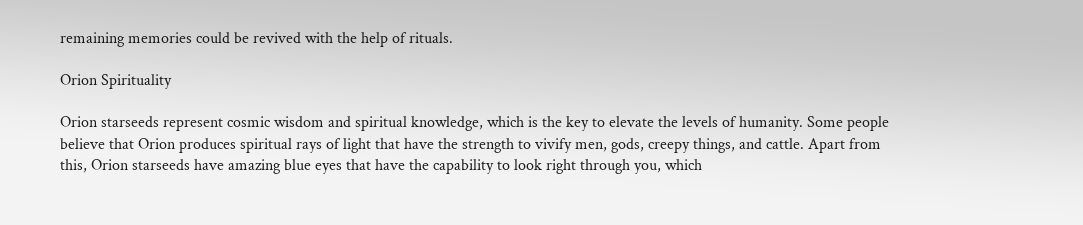remaining memories could be revived with the help of rituals.

Orion Spirituality

Orion starseeds represent cosmic wisdom and spiritual knowledge, which is the key to elevate the levels of humanity. Some people believe that Orion produces spiritual rays of light that have the strength to vivify men, gods, creepy things, and cattle. Apart from this, Orion starseeds have amazing blue eyes that have the capability to look right through you, which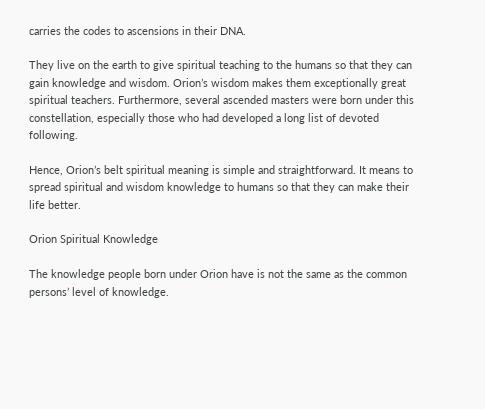carries the codes to ascensions in their DNA.

They live on the earth to give spiritual teaching to the humans so that they can gain knowledge and wisdom. Orion’s wisdom makes them exceptionally great spiritual teachers. Furthermore, several ascended masters were born under this constellation, especially those who had developed a long list of devoted following.

Hence, Orion’s belt spiritual meaning is simple and straightforward. It means to spread spiritual and wisdom knowledge to humans so that they can make their life better.

Orion Spiritual Knowledge

The knowledge people born under Orion have is not the same as the common persons’ level of knowledge.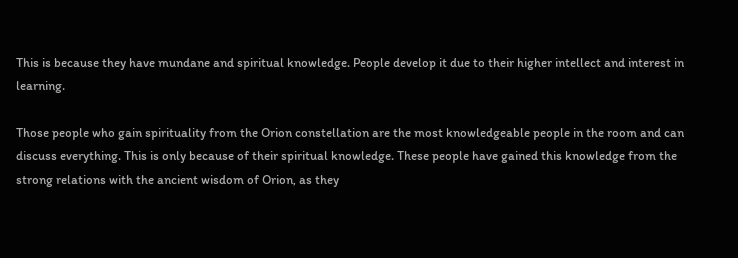This is because they have mundane and spiritual knowledge. People develop it due to their higher intellect and interest in learning.

Those people who gain spirituality from the Orion constellation are the most knowledgeable people in the room and can discuss everything. This is only because of their spiritual knowledge. These people have gained this knowledge from the strong relations with the ancient wisdom of Orion, as they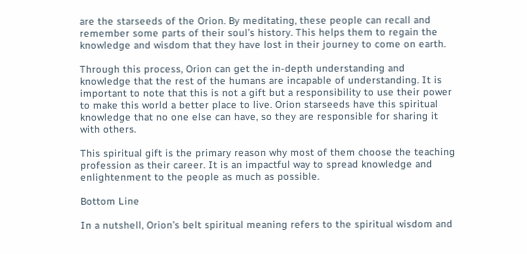are the starseeds of the Orion. By meditating, these people can recall and remember some parts of their soul’s history. This helps them to regain the knowledge and wisdom that they have lost in their journey to come on earth.

Through this process, Orion can get the in-depth understanding and knowledge that the rest of the humans are incapable of understanding. It is important to note that this is not a gift but a responsibility to use their power to make this world a better place to live. Orion starseeds have this spiritual knowledge that no one else can have, so they are responsible for sharing it with others.

This spiritual gift is the primary reason why most of them choose the teaching profession as their career. It is an impactful way to spread knowledge and enlightenment to the people as much as possible.

Bottom Line

In a nutshell, Orion’s belt spiritual meaning refers to the spiritual wisdom and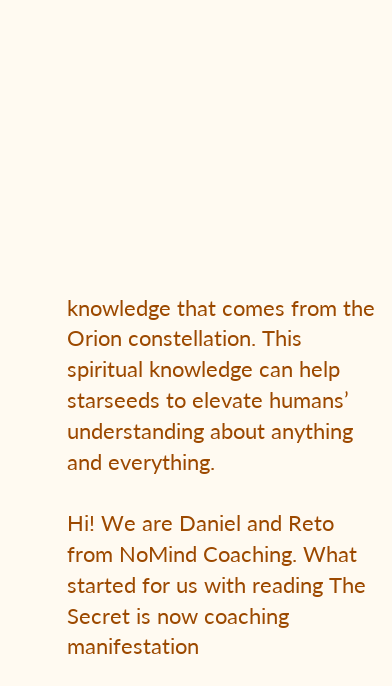knowledge that comes from the Orion constellation. This spiritual knowledge can help starseeds to elevate humans’ understanding about anything and everything.

Hi! We are Daniel and Reto from NoMind Coaching. What started for us with reading The Secret is now coaching manifestation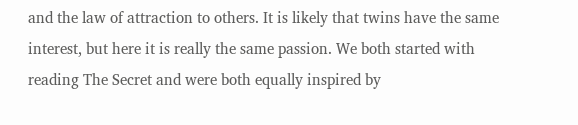and the law of attraction to others. It is likely that twins have the same interest, but here it is really the same passion. We both started with reading The Secret and were both equally inspired by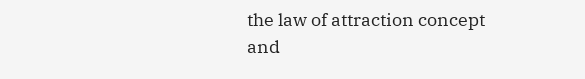the law of attraction concept and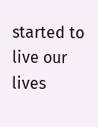started to live our lives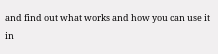and find out what works and how you can use it in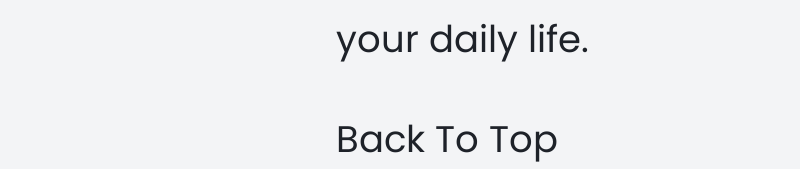your daily life.

Back To Top